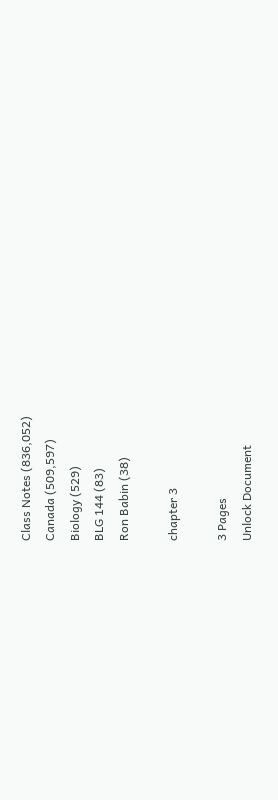Class Notes (836,052)
Canada (509,597)
Biology (529)
BLG 144 (83)
Ron Babin (38)

chapter 3

3 Pages
Unlock Document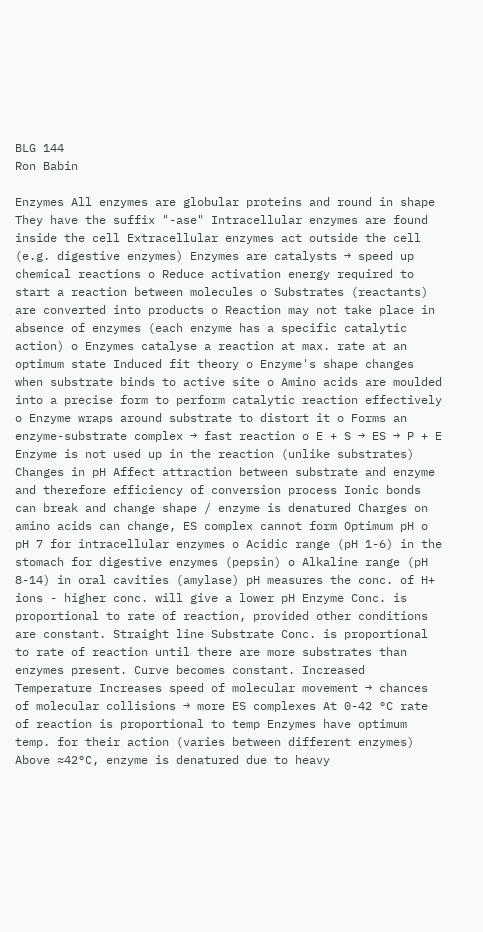BLG 144
Ron Babin

Enzymes All enzymes are globular proteins and round in shape They have the suffix "-ase" Intracellular enzymes are found inside the cell Extracellular enzymes act outside the cell (e.g. digestive enzymes) Enzymes are catalysts → speed up chemical reactions o Reduce activation energy required to start a reaction between molecules o Substrates (reactants) are converted into products o Reaction may not take place in absence of enzymes (each enzyme has a specific catalytic action) o Enzymes catalyse a reaction at max. rate at an optimum state Induced fit theory o Enzyme's shape changes when substrate binds to active site o Amino acids are moulded into a precise form to perform catalytic reaction effectively o Enzyme wraps around substrate to distort it o Forms an enzyme-substrate complex → fast reaction o E + S → ES → P + E Enzyme is not used up in the reaction (unlike substrates) Changes in pH Affect attraction between substrate and enzyme and therefore efficiency of conversion process Ionic bonds can break and change shape / enzyme is denatured Charges on amino acids can change, ES complex cannot form Optimum pH o pH 7 for intracellular enzymes o Acidic range (pH 1-6) in the stomach for digestive enzymes (pepsin) o Alkaline range (pH 8-14) in oral cavities (amylase) pH measures the conc. of H+ ions - higher conc. will give a lower pH Enzyme Conc. is proportional to rate of reaction, provided other conditions are constant. Straight line Substrate Conc. is proportional to rate of reaction until there are more substrates than enzymes present. Curve becomes constant. Increased Temperature Increases speed of molecular movement → chances of molecular collisions → more ES complexes At 0-42 °C rate of reaction is proportional to temp Enzymes have optimum temp. for their action (varies between different enzymes) Above ≈42°C, enzyme is denatured due to heavy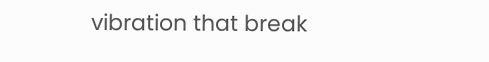vibration that break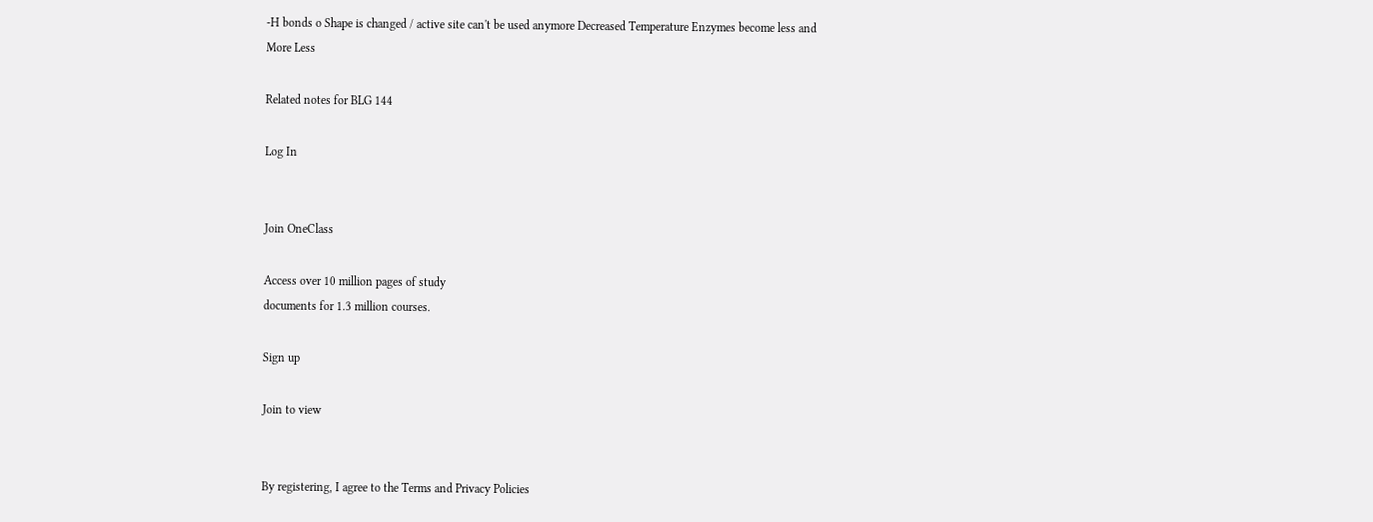-H bonds o Shape is changed / active site can't be used anymore Decreased Temperature Enzymes become less and
More Less

Related notes for BLG 144

Log In


Join OneClass

Access over 10 million pages of study
documents for 1.3 million courses.

Sign up

Join to view


By registering, I agree to the Terms and Privacy Policies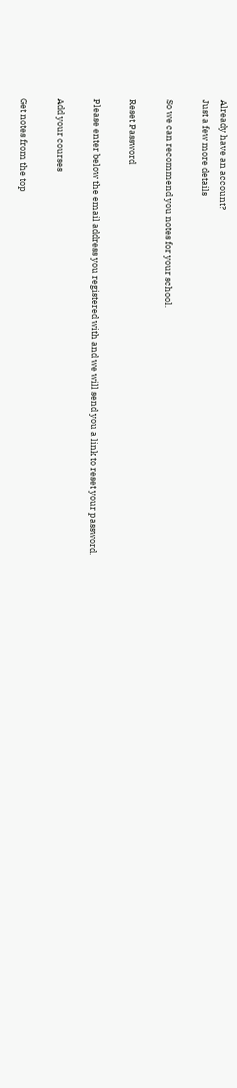Already have an account?
Just a few more details

So we can recommend you notes for your school.

Reset Password

Please enter below the email address you registered with and we will send you a link to reset your password.

Add your courses

Get notes from the top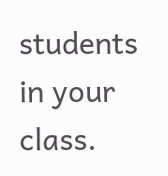students in your class.